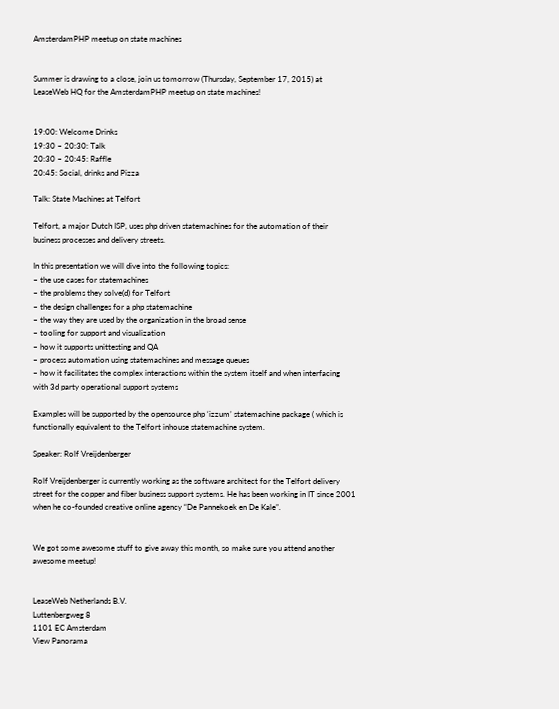AmsterdamPHP meetup on state machines


Summer is drawing to a close, join us tomorrow (Thursday, September 17, 2015) at LeaseWeb HQ for the AmsterdamPHP meetup on state machines!


19:00: Welcome Drinks
19:30 – 20:30: Talk
20:30 – 20:45: Raffle
20:45: Social, drinks and Pizza

Talk: State Machines at Telfort

Telfort, a major Dutch ISP, uses php driven statemachines for the automation of their business processes and delivery streets.

In this presentation we will dive into the following topics:
– the use cases for statemachines
– the problems they solve(d) for Telfort
– the design challenges for a php statemachine
– the way they are used by the organization in the broad sense
– tooling for support and visualization
– how it supports unittesting and QA
– process automation using statemachines and message queues
– how it facilitates the complex interactions within the system itself and when interfacing with 3d party operational support systems

Examples will be supported by the opensource php ‘izzum’ statemachine package ( which is functionally equivalent to the Telfort inhouse statemachine system.

Speaker: Rolf Vreijdenberger

Rolf Vreijdenberger is currently working as the software architect for the Telfort delivery street for the copper and fiber business support systems. He has been working in IT since 2001 when he co-founded creative online agency “De Pannekoek en De Kale”.


We got some awesome stuff to give away this month, so make sure you attend another awesome meetup!


LeaseWeb Netherlands B.V.
Luttenbergweg 8
1101 EC Amsterdam
View Panorama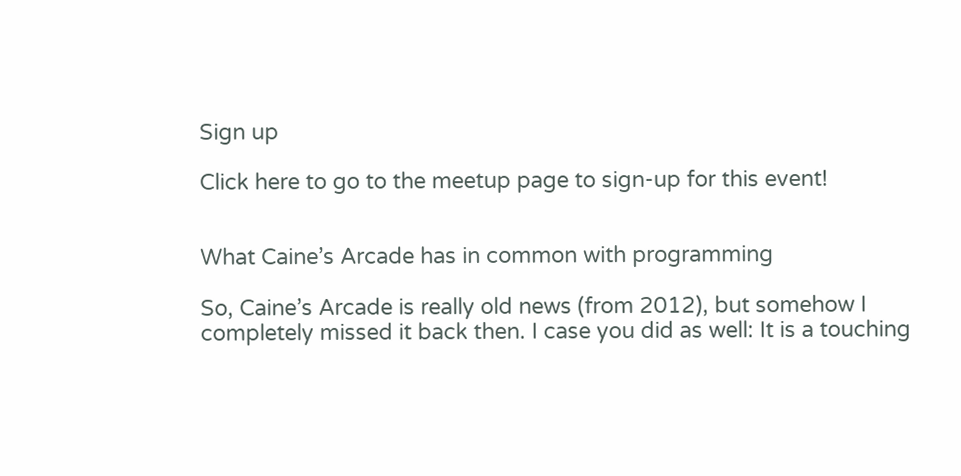Sign up

Click here to go to the meetup page to sign-up for this event!


What Caine’s Arcade has in common with programming

So, Caine’s Arcade is really old news (from 2012), but somehow I completely missed it back then. I case you did as well: It is a touching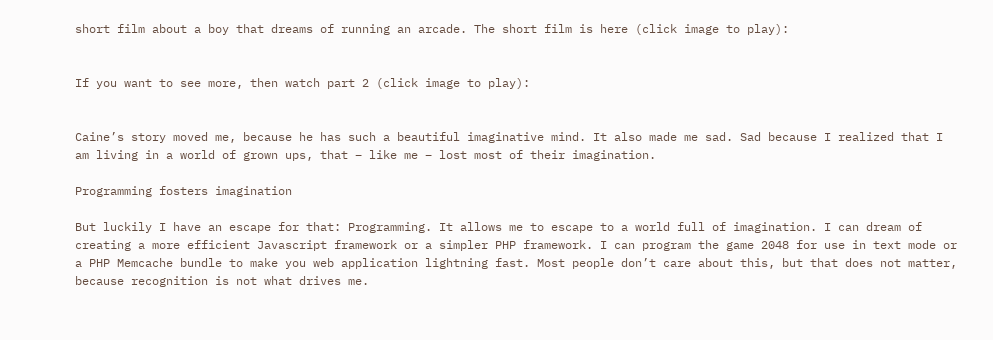short film about a boy that dreams of running an arcade. The short film is here (click image to play):


If you want to see more, then watch part 2 (click image to play):


Caine’s story moved me, because he has such a beautiful imaginative mind. It also made me sad. Sad because I realized that I am living in a world of grown ups, that – like me – lost most of their imagination.

Programming fosters imagination

But luckily I have an escape for that: Programming. It allows me to escape to a world full of imagination. I can dream of creating a more efficient Javascript framework or a simpler PHP framework. I can program the game 2048 for use in text mode or a PHP Memcache bundle to make you web application lightning fast. Most people don’t care about this, but that does not matter, because recognition is not what drives me.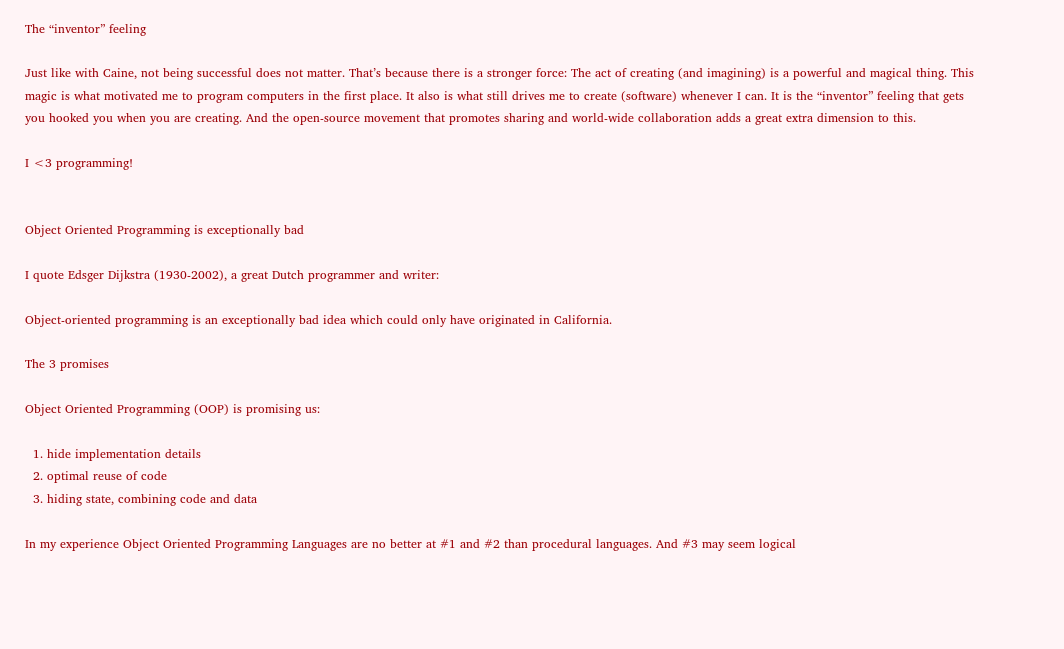The “inventor” feeling

Just like with Caine, not being successful does not matter. That’s because there is a stronger force: The act of creating (and imagining) is a powerful and magical thing. This magic is what motivated me to program computers in the first place. It also is what still drives me to create (software) whenever I can. It is the “inventor” feeling that gets you hooked you when you are creating. And the open-source movement that promotes sharing and world-wide collaboration adds a great extra dimension to this.

I <3 programming!


Object Oriented Programming is exceptionally bad

I quote Edsger Dijkstra (1930-2002), a great Dutch programmer and writer:

Object-oriented programming is an exceptionally bad idea which could only have originated in California.

The 3 promises

Object Oriented Programming (OOP) is promising us:

  1. hide implementation details
  2. optimal reuse of code
  3. hiding state, combining code and data

In my experience Object Oriented Programming Languages are no better at #1 and #2 than procedural languages. And #3 may seem logical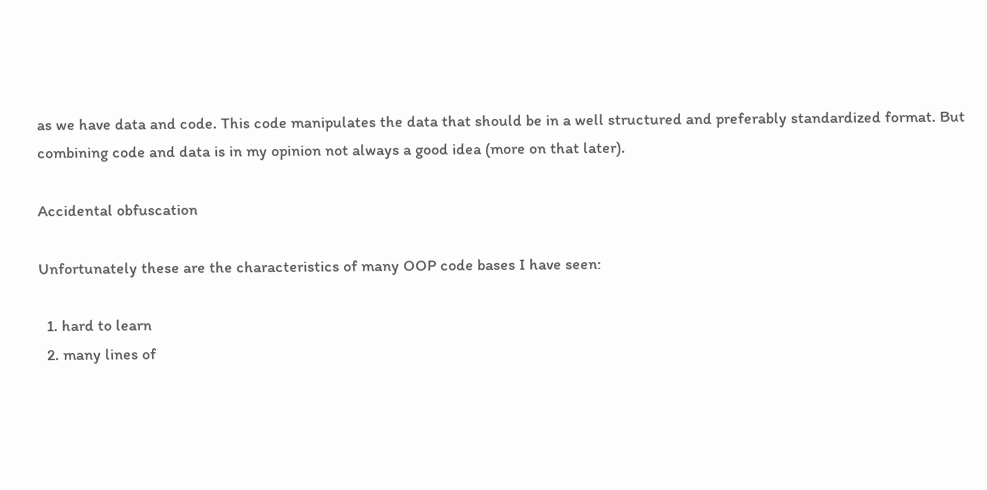as we have data and code. This code manipulates the data that should be in a well structured and preferably standardized format. But combining code and data is in my opinion not always a good idea (more on that later).

Accidental obfuscation

Unfortunately these are the characteristics of many OOP code bases I have seen:

  1. hard to learn
  2. many lines of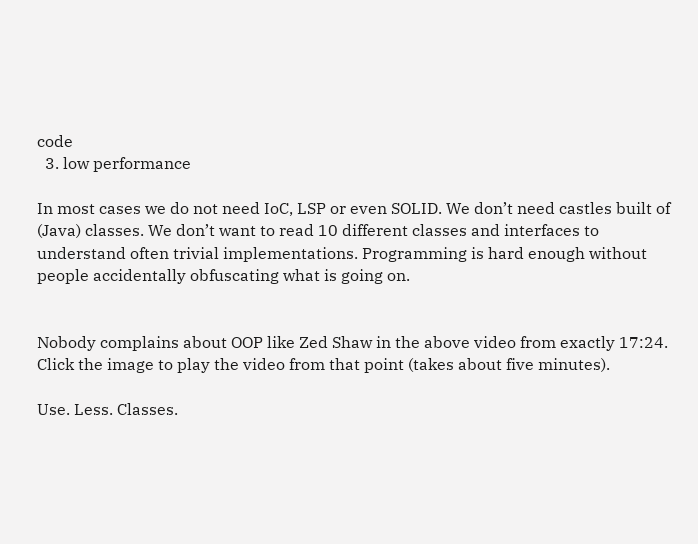code
  3. low performance

In most cases we do not need IoC, LSP or even SOLID. We don’t need castles built of (Java) classes. We don’t want to read 10 different classes and interfaces to understand often trivial implementations. Programming is hard enough without people accidentally obfuscating what is going on.


Nobody complains about OOP like Zed Shaw in the above video from exactly 17:24. Click the image to play the video from that point (takes about five minutes).

Use. Less. Classes.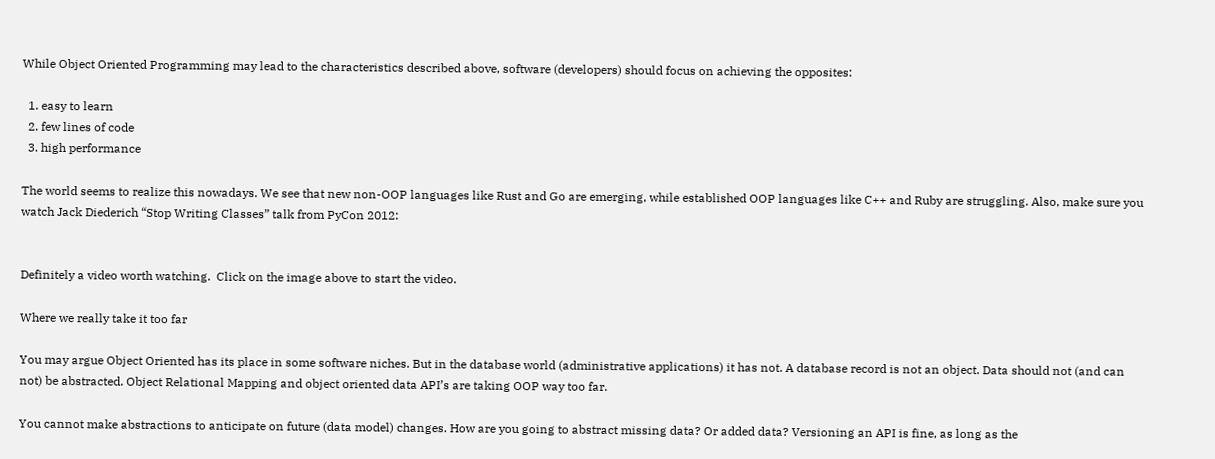While Object Oriented Programming may lead to the characteristics described above, software (developers) should focus on achieving the opposites:

  1. easy to learn
  2. few lines of code
  3. high performance

The world seems to realize this nowadays. We see that new non-OOP languages like Rust and Go are emerging, while established OOP languages like C++ and Ruby are struggling. Also, make sure you watch Jack Diederich “Stop Writing Classes” talk from PyCon 2012:


Definitely a video worth watching.  Click on the image above to start the video.

Where we really take it too far

You may argue Object Oriented has its place in some software niches. But in the database world (administrative applications) it has not. A database record is not an object. Data should not (and can not) be abstracted. Object Relational Mapping and object oriented data API’s are taking OOP way too far.

You cannot make abstractions to anticipate on future (data model) changes. How are you going to abstract missing data? Or added data? Versioning an API is fine, as long as the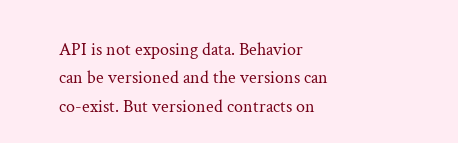API is not exposing data. Behavior can be versioned and the versions can co-exist. But versioned contracts on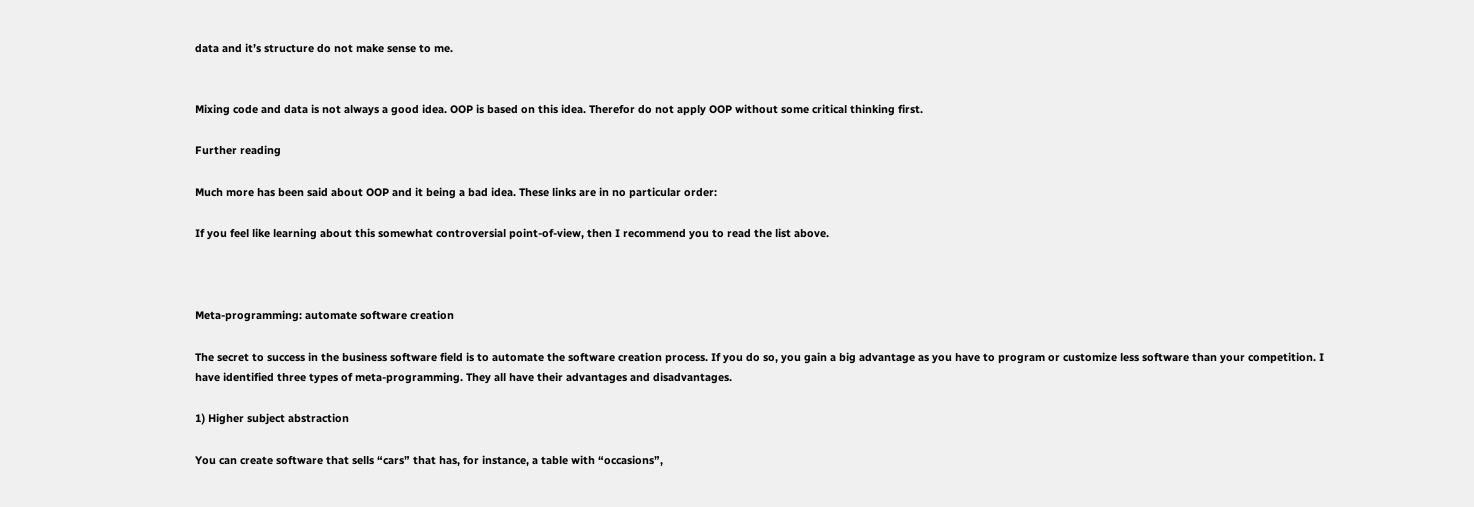data and it’s structure do not make sense to me.


Mixing code and data is not always a good idea. OOP is based on this idea. Therefor do not apply OOP without some critical thinking first.

Further reading

Much more has been said about OOP and it being a bad idea. These links are in no particular order:

If you feel like learning about this somewhat controversial point-of-view, then I recommend you to read the list above.



Meta-programming: automate software creation

The secret to success in the business software field is to automate the software creation process. If you do so, you gain a big advantage as you have to program or customize less software than your competition. I have identified three types of meta-programming. They all have their advantages and disadvantages.

1) Higher subject abstraction

You can create software that sells “cars” that has, for instance, a table with “occasions”,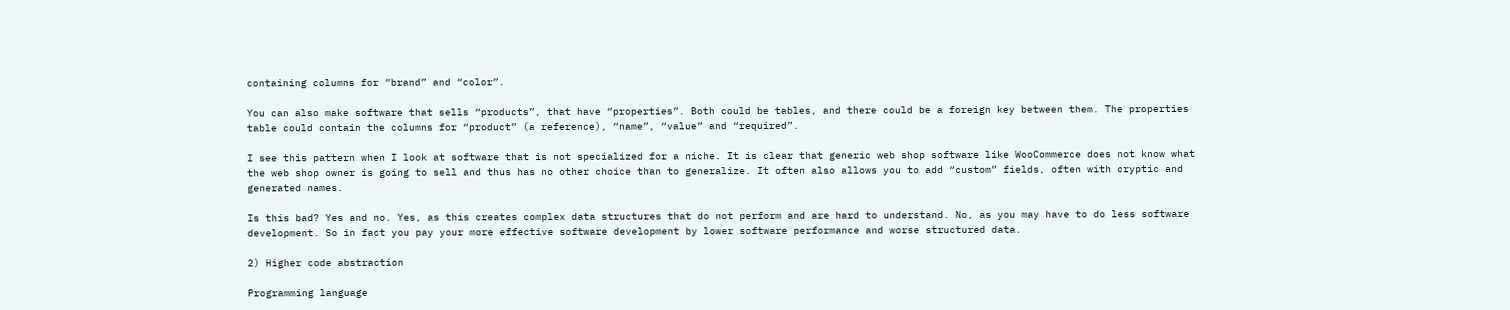containing columns for “brand” and “color”.

You can also make software that sells “products”, that have “properties”. Both could be tables, and there could be a foreign key between them. The properties table could contain the columns for “product” (a reference), “name”, “value” and “required”.

I see this pattern when I look at software that is not specialized for a niche. It is clear that generic web shop software like WooCommerce does not know what the web shop owner is going to sell and thus has no other choice than to generalize. It often also allows you to add “custom” fields, often with cryptic and generated names.

Is this bad? Yes and no. Yes, as this creates complex data structures that do not perform and are hard to understand. No, as you may have to do less software development. So in fact you pay your more effective software development by lower software performance and worse structured data.

2) Higher code abstraction

Programming language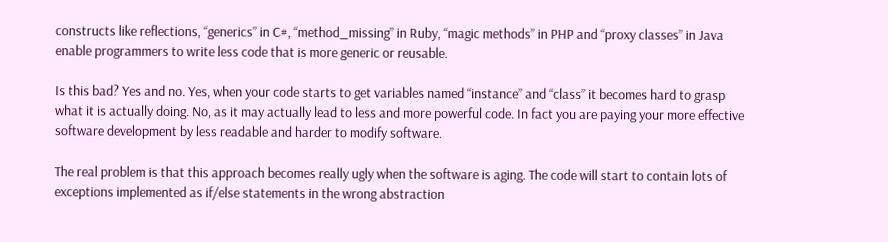constructs like reflections, “generics” in C#, “method_missing” in Ruby, “magic methods” in PHP and “proxy classes” in Java enable programmers to write less code that is more generic or reusable.

Is this bad? Yes and no. Yes, when your code starts to get variables named “instance” and “class” it becomes hard to grasp what it is actually doing. No, as it may actually lead to less and more powerful code. In fact you are paying your more effective software development by less readable and harder to modify software.

The real problem is that this approach becomes really ugly when the software is aging. The code will start to contain lots of exceptions implemented as if/else statements in the wrong abstraction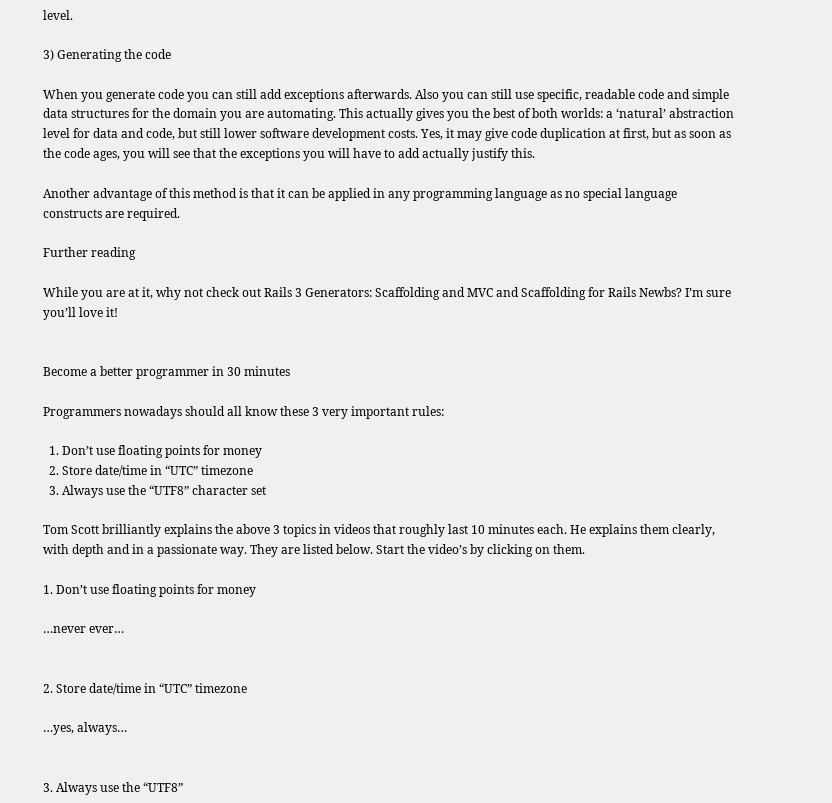level.

3) Generating the code

When you generate code you can still add exceptions afterwards. Also you can still use specific, readable code and simple data structures for the domain you are automating. This actually gives you the best of both worlds: a ‘natural’ abstraction level for data and code, but still lower software development costs. Yes, it may give code duplication at first, but as soon as the code ages, you will see that the exceptions you will have to add actually justify this.

Another advantage of this method is that it can be applied in any programming language as no special language constructs are required.

Further reading

While you are at it, why not check out Rails 3 Generators: Scaffolding and MVC and Scaffolding for Rails Newbs? I’m sure you’ll love it!


Become a better programmer in 30 minutes

Programmers nowadays should all know these 3 very important rules:

  1. Don’t use floating points for money
  2. Store date/time in “UTC” timezone
  3. Always use the “UTF8” character set

Tom Scott brilliantly explains the above 3 topics in videos that roughly last 10 minutes each. He explains them clearly, with depth and in a passionate way. They are listed below. Start the video’s by clicking on them.

1. Don’t use floating points for money

…never ever…


2. Store date/time in “UTC” timezone

…yes, always…


3. Always use the “UTF8”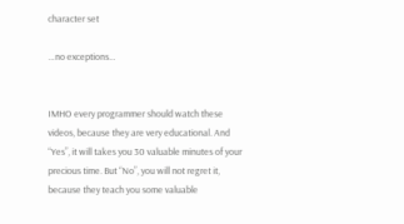character set

…no exceptions…


IMHO every programmer should watch these videos, because they are very educational. And “Yes”, it will takes you 30 valuable minutes of your precious time. But “No”, you will not regret it, because they teach you some valuable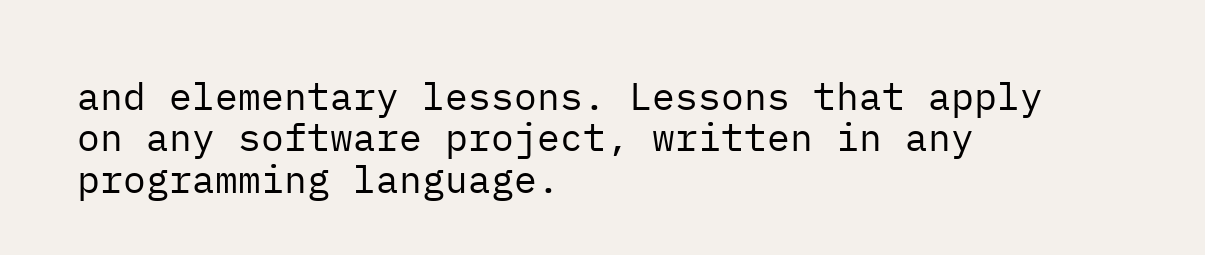and elementary lessons. Lessons that apply on any software project, written in any programming language.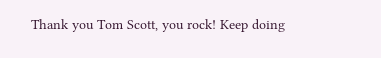Thank you Tom Scott, you rock! Keep doing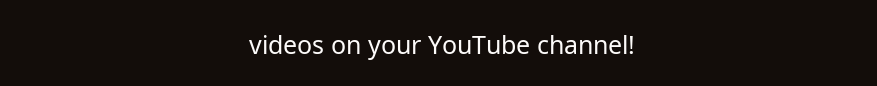videos on your YouTube channel!